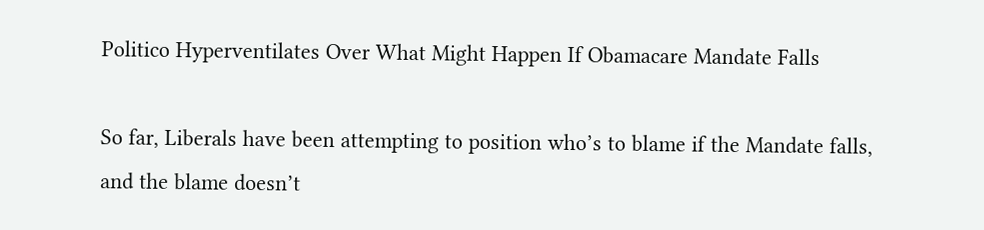Politico Hyperventilates Over What Might Happen If Obamacare Mandate Falls

So far, Liberals have been attempting to position who’s to blame if the Mandate falls, and the blame doesn’t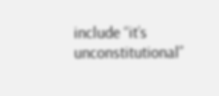include “it’s unconstitutional”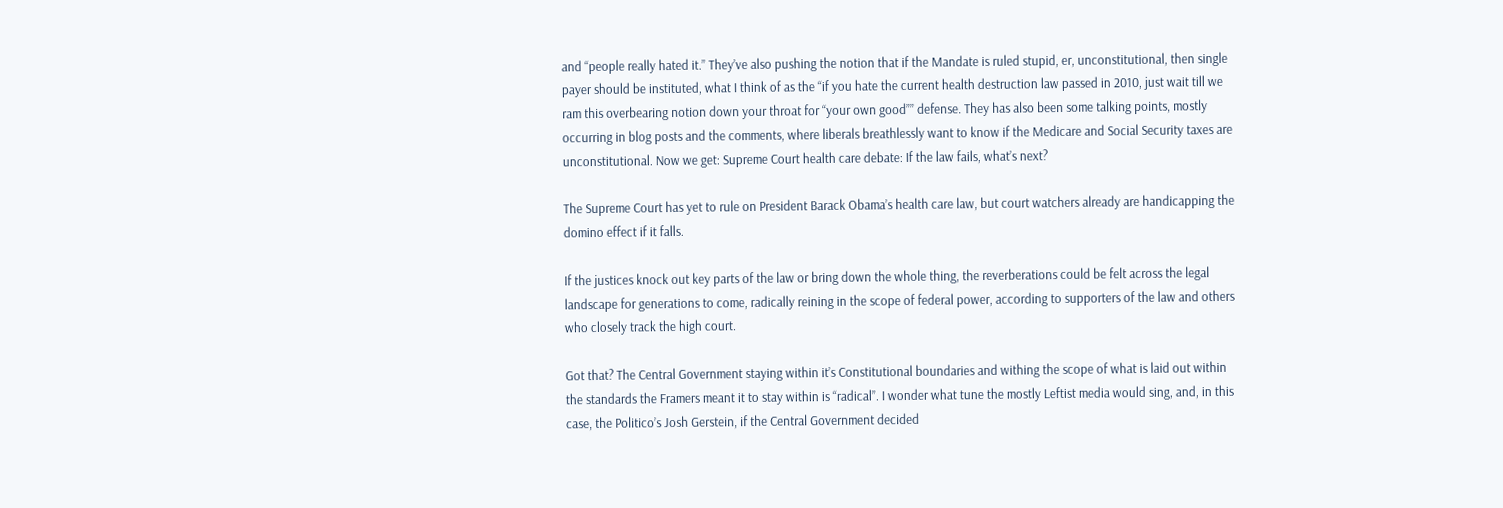and “people really hated it.” They’ve also pushing the notion that if the Mandate is ruled stupid, er, unconstitutional, then single payer should be instituted, what I think of as the “if you hate the current health destruction law passed in 2010, just wait till we ram this overbearing notion down your throat for “your own good”” defense. They has also been some talking points, mostly occurring in blog posts and the comments, where liberals breathlessly want to know if the Medicare and Social Security taxes are unconstitutional. Now we get: Supreme Court health care debate: If the law fails, what’s next?

The Supreme Court has yet to rule on President Barack Obama’s health care law, but court watchers already are handicapping the domino effect if it falls.

If the justices knock out key parts of the law or bring down the whole thing, the reverberations could be felt across the legal landscape for generations to come, radically reining in the scope of federal power, according to supporters of the law and others who closely track the high court.

Got that? The Central Government staying within it’s Constitutional boundaries and withing the scope of what is laid out within the standards the Framers meant it to stay within is “radical”. I wonder what tune the mostly Leftist media would sing, and, in this case, the Politico’s Josh Gerstein, if the Central Government decided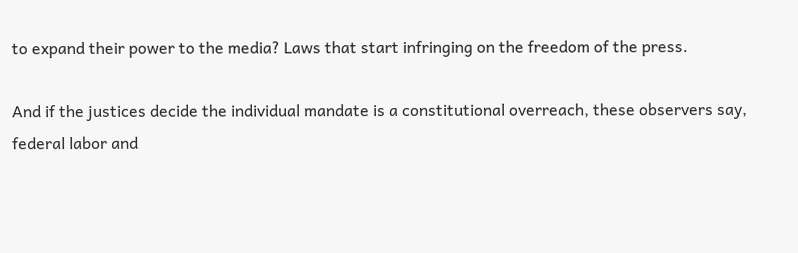to expand their power to the media? Laws that start infringing on the freedom of the press.

And if the justices decide the individual mandate is a constitutional overreach, these observers say, federal labor and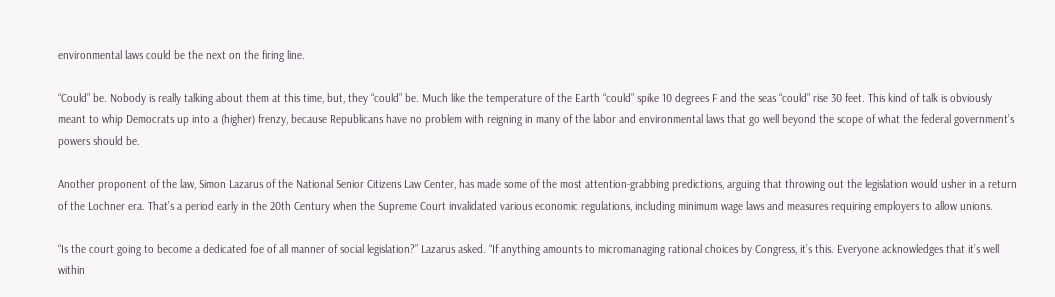environmental laws could be the next on the firing line.

“Could” be. Nobody is really talking about them at this time, but, they “could” be. Much like the temperature of the Earth “could” spike 10 degrees F and the seas “could” rise 30 feet. This kind of talk is obviously meant to whip Democrats up into a (higher) frenzy, because Republicans have no problem with reigning in many of the labor and environmental laws that go well beyond the scope of what the federal government’s powers should be.

Another proponent of the law, Simon Lazarus of the National Senior Citizens Law Center, has made some of the most attention-grabbing predictions, arguing that throwing out the legislation would usher in a return of the Lochner era. That’s a period early in the 20th Century when the Supreme Court invalidated various economic regulations, including minimum wage laws and measures requiring employers to allow unions.

“Is the court going to become a dedicated foe of all manner of social legislation?” Lazarus asked. “If anything amounts to micromanaging rational choices by Congress, it’s this. Everyone acknowledges that it’s well within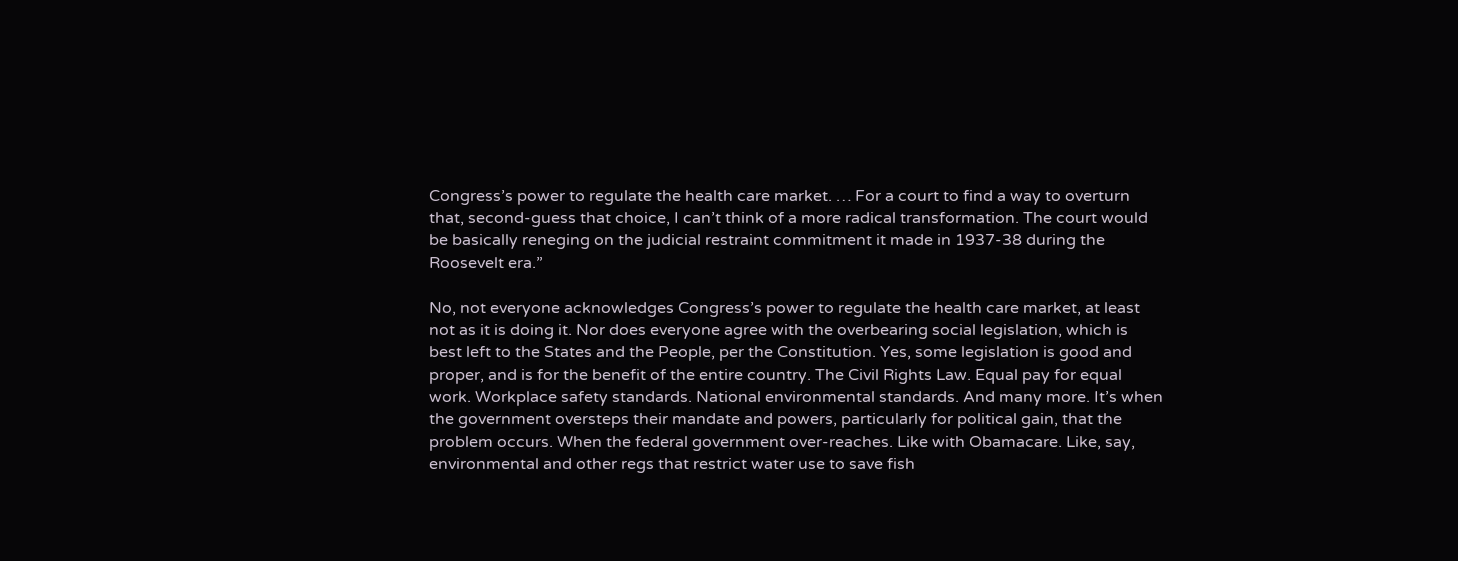Congress’s power to regulate the health care market. … For a court to find a way to overturn that, second-guess that choice, I can’t think of a more radical transformation. The court would be basically reneging on the judicial restraint commitment it made in 1937-38 during the Roosevelt era.”

No, not everyone acknowledges Congress’s power to regulate the health care market, at least not as it is doing it. Nor does everyone agree with the overbearing social legislation, which is best left to the States and the People, per the Constitution. Yes, some legislation is good and proper, and is for the benefit of the entire country. The Civil Rights Law. Equal pay for equal work. Workplace safety standards. National environmental standards. And many more. It’s when the government oversteps their mandate and powers, particularly for political gain, that the problem occurs. When the federal government over-reaches. Like with Obamacare. Like, say, environmental and other regs that restrict water use to save fish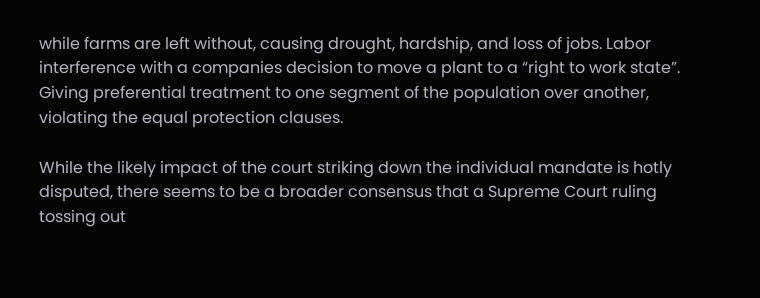while farms are left without, causing drought, hardship, and loss of jobs. Labor interference with a companies decision to move a plant to a “right to work state”. Giving preferential treatment to one segment of the population over another, violating the equal protection clauses.

While the likely impact of the court striking down the individual mandate is hotly disputed, there seems to be a broader consensus that a Supreme Court ruling tossing out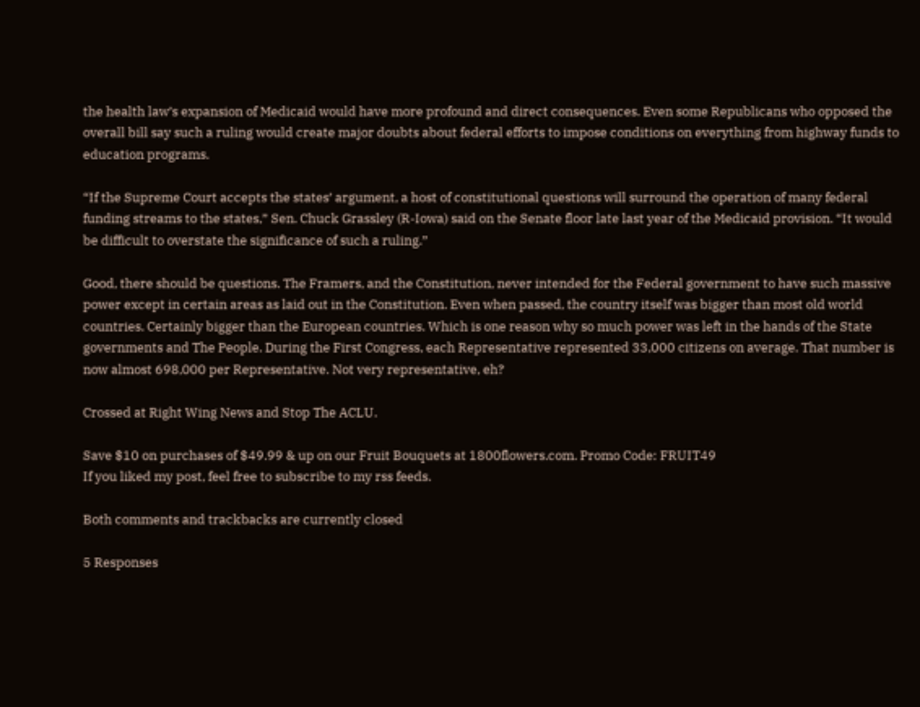the health law’s expansion of Medicaid would have more profound and direct consequences. Even some Republicans who opposed the overall bill say such a ruling would create major doubts about federal efforts to impose conditions on everything from highway funds to education programs.

“If the Supreme Court accepts the states’ argument, a host of constitutional questions will surround the operation of many federal funding streams to the states,” Sen. Chuck Grassley (R-Iowa) said on the Senate floor late last year of the Medicaid provision. “It would be difficult to overstate the significance of such a ruling.”

Good, there should be questions. The Framers, and the Constitution, never intended for the Federal government to have such massive power except in certain areas as laid out in the Constitution. Even when passed, the country itself was bigger than most old world countries. Certainly bigger than the European countries. Which is one reason why so much power was left in the hands of the State governments and The People. During the First Congress, each Representative represented 33,000 citizens on average. That number is now almost 698,000 per Representative. Not very representative, eh?

Crossed at Right Wing News and Stop The ACLU.

Save $10 on purchases of $49.99 & up on our Fruit Bouquets at 1800flowers.com. Promo Code: FRUIT49
If you liked my post, feel free to subscribe to my rss feeds.

Both comments and trackbacks are currently closed

5 Responses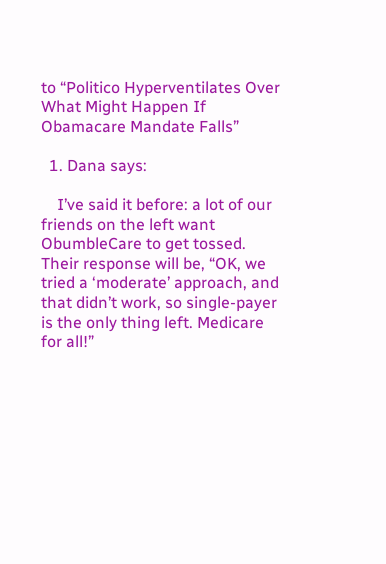to “Politico Hyperventilates Over What Might Happen If Obamacare Mandate Falls”

  1. Dana says:

    I’ve said it before: a lot of our friends on the left want ObumbleCare to get tossed. Their response will be, “OK, we tried a ‘moderate’ approach, and that didn’t work, so single-payer is the only thing left. Medicare for all!”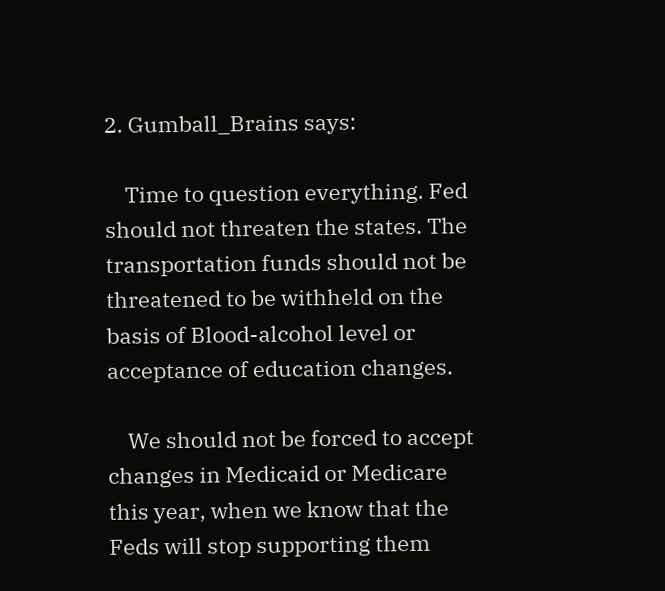2. Gumball_Brains says:

    Time to question everything. Fed should not threaten the states. The transportation funds should not be threatened to be withheld on the basis of Blood-alcohol level or acceptance of education changes.

    We should not be forced to accept changes in Medicaid or Medicare this year, when we know that the Feds will stop supporting them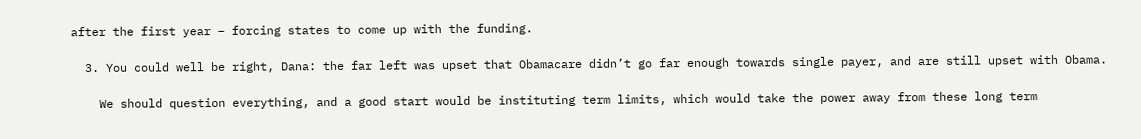after the first year – forcing states to come up with the funding.

  3. You could well be right, Dana: the far left was upset that Obamacare didn’t go far enough towards single payer, and are still upset with Obama.

    We should question everything, and a good start would be instituting term limits, which would take the power away from these long term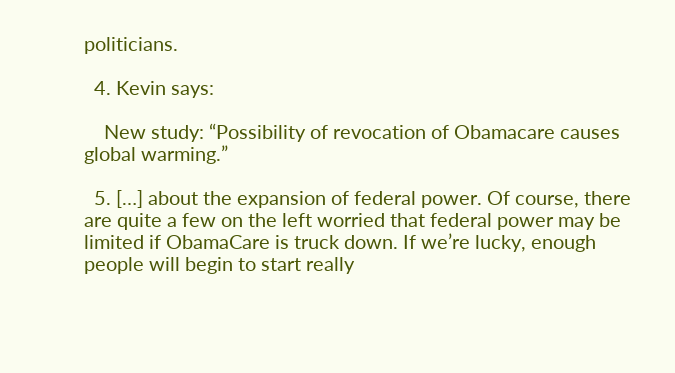politicians.

  4. Kevin says:

    New study: “Possibility of revocation of Obamacare causes global warming.”

  5. […] about the expansion of federal power. Of course, there are quite a few on the left worried that federal power may be limited if ObamaCare is truck down. If we’re lucky, enough people will begin to start really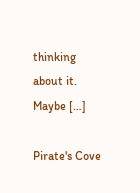thinking about it. Maybe […]

Pirate's Cove